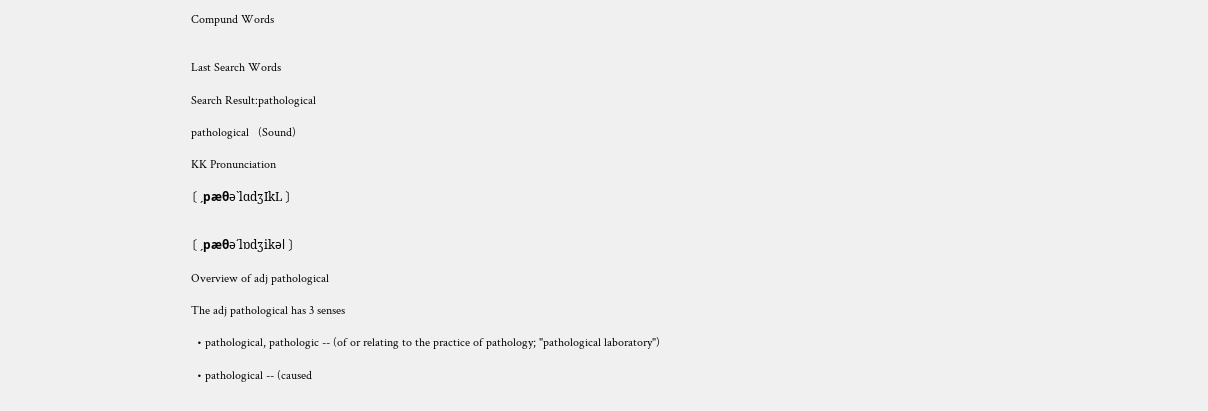Compund Words


Last Search Words

Search Result:pathological

pathological   (Sound)

KK Pronunciation

〔 ˏpæθәˋlɑdʒIkL 〕


〔 ˏpæθәˊlɒdʒikәl 〕

Overview of adj pathological

The adj pathological has 3 senses

  • pathological, pathologic -- (of or relating to the practice of pathology; "pathological laboratory")

  • pathological -- (caused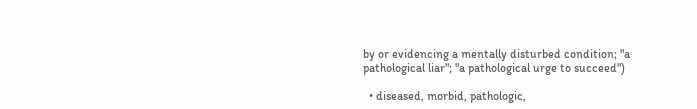by or evidencing a mentally disturbed condition; "a pathological liar"; "a pathological urge to succeed")

  • diseased, morbid, pathologic,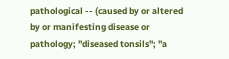pathological -- (caused by or altered by or manifesting disease or pathology; "diseased tonsils"; "a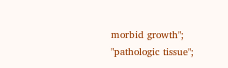morbid growth"; "pathologic tissue";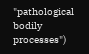"pathological bodily processes")